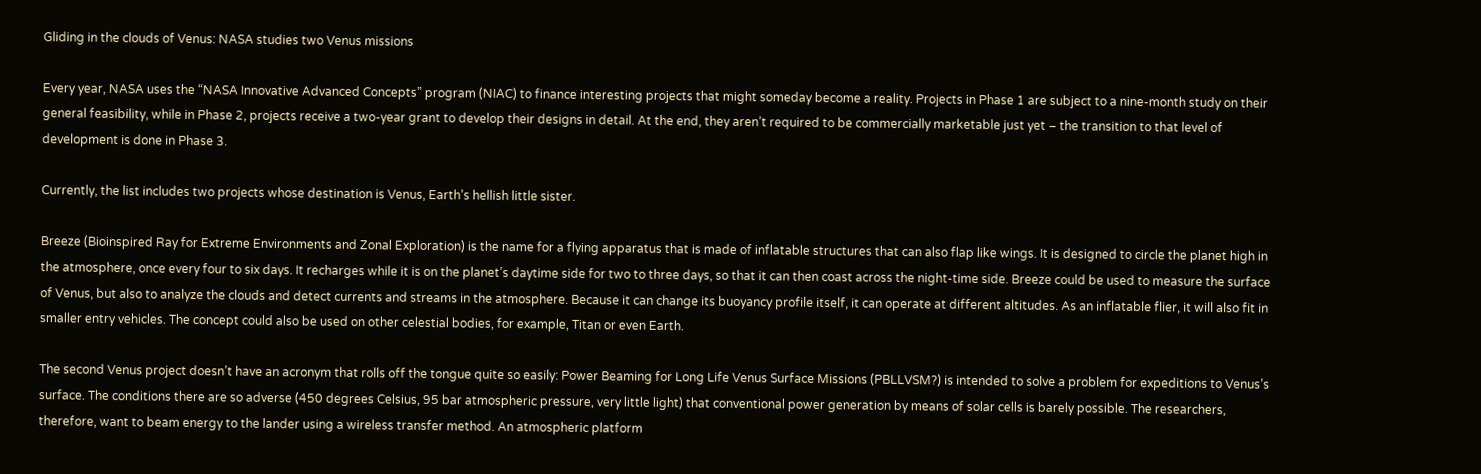Gliding in the clouds of Venus: NASA studies two Venus missions

Every year, NASA uses the “NASA Innovative Advanced Concepts” program (NIAC) to finance interesting projects that might someday become a reality. Projects in Phase 1 are subject to a nine-month study on their general feasibility, while in Phase 2, projects receive a two-year grant to develop their designs in detail. At the end, they aren’t required to be commercially marketable just yet – the transition to that level of development is done in Phase 3.

Currently, the list includes two projects whose destination is Venus, Earth’s hellish little sister.

Breeze (Bioinspired Ray for Extreme Environments and Zonal Exploration) is the name for a flying apparatus that is made of inflatable structures that can also flap like wings. It is designed to circle the planet high in the atmosphere, once every four to six days. It recharges while it is on the planet’s daytime side for two to three days, so that it can then coast across the night-time side. Breeze could be used to measure the surface of Venus, but also to analyze the clouds and detect currents and streams in the atmosphere. Because it can change its buoyancy profile itself, it can operate at different altitudes. As an inflatable flier, it will also fit in smaller entry vehicles. The concept could also be used on other celestial bodies, for example, Titan or even Earth.

The second Venus project doesn’t have an acronym that rolls off the tongue quite so easily: Power Beaming for Long Life Venus Surface Missions (PBLLVSM?) is intended to solve a problem for expeditions to Venus’s surface. The conditions there are so adverse (450 degrees Celsius, 95 bar atmospheric pressure, very little light) that conventional power generation by means of solar cells is barely possible. The researchers, therefore, want to beam energy to the lander using a wireless transfer method. An atmospheric platform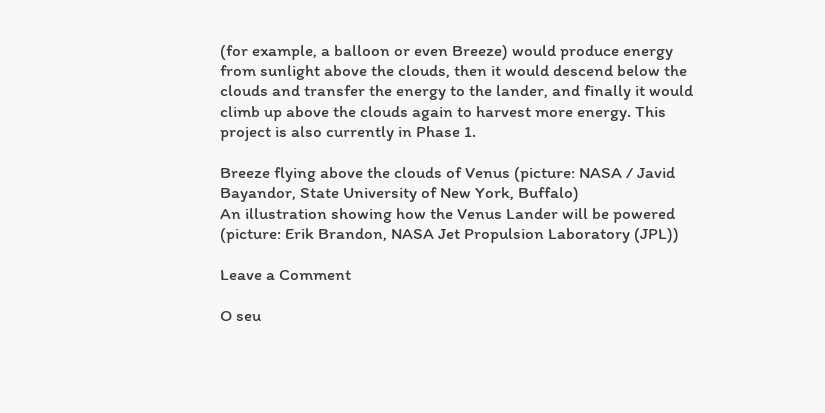(for example, a balloon or even Breeze) would produce energy from sunlight above the clouds, then it would descend below the clouds and transfer the energy to the lander, and finally it would climb up above the clouds again to harvest more energy. This project is also currently in Phase 1.

Breeze flying above the clouds of Venus (picture: NASA / Javid Bayandor, State University of New York, Buffalo)
An illustration showing how the Venus Lander will be powered (picture: Erik Brandon, NASA Jet Propulsion Laboratory (JPL))

Leave a Comment

O seu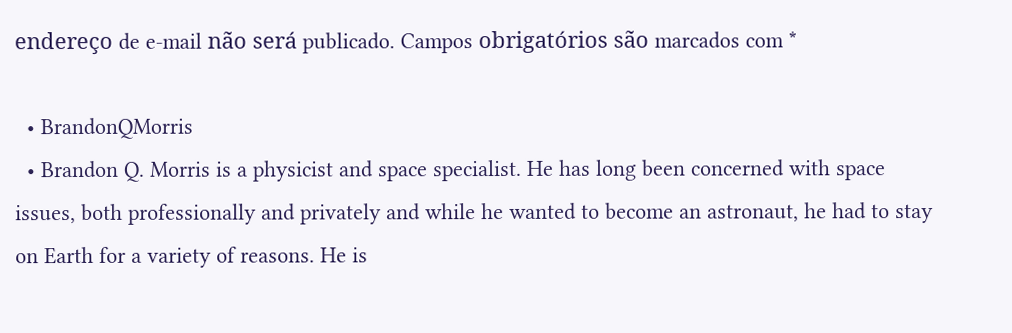endereço de e-mail não será publicado. Campos obrigatórios são marcados com *

  • BrandonQMorris
  • Brandon Q. Morris is a physicist and space specialist. He has long been concerned with space issues, both professionally and privately and while he wanted to become an astronaut, he had to stay on Earth for a variety of reasons. He is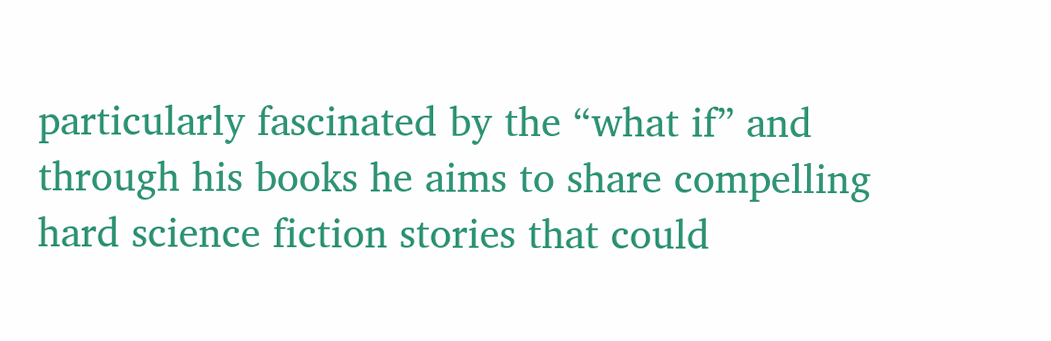particularly fascinated by the “what if” and through his books he aims to share compelling hard science fiction stories that could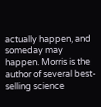actually happen, and someday may happen. Morris is the author of several best-selling science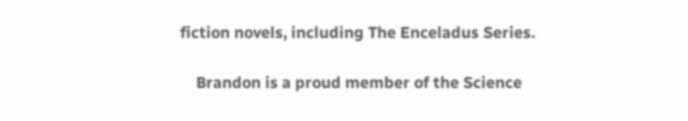fiction novels, including The Enceladus Series.

    Brandon is a proud member of the Science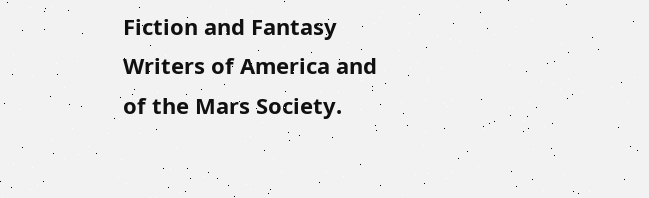Fiction and Fantasy Writers of America and of the Mars Society.